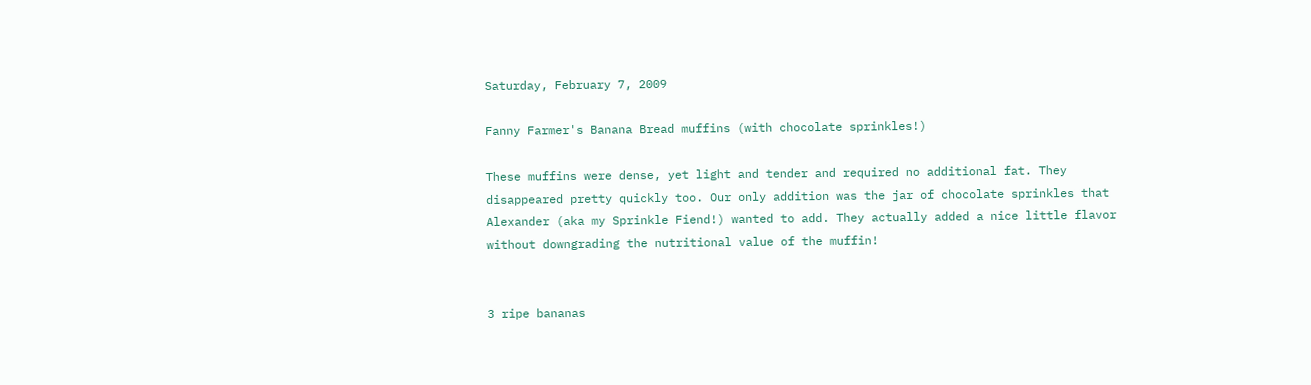Saturday, February 7, 2009

Fanny Farmer's Banana Bread muffins (with chocolate sprinkles!)

These muffins were dense, yet light and tender and required no additional fat. They disappeared pretty quickly too. Our only addition was the jar of chocolate sprinkles that Alexander (aka my Sprinkle Fiend!) wanted to add. They actually added a nice little flavor without downgrading the nutritional value of the muffin!


3 ripe bananas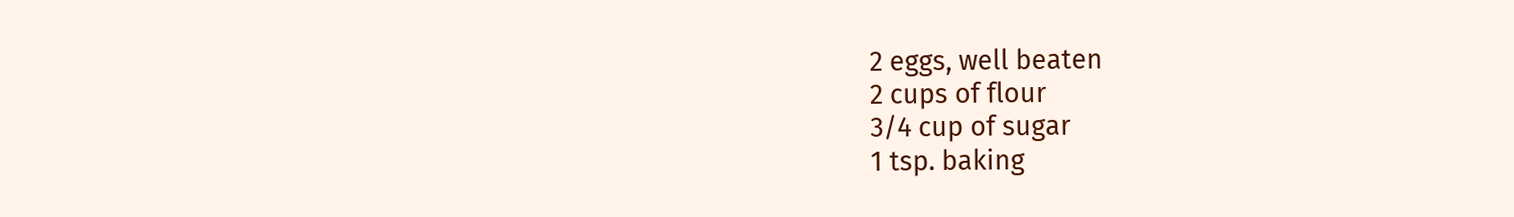2 eggs, well beaten
2 cups of flour
3/4 cup of sugar
1 tsp. baking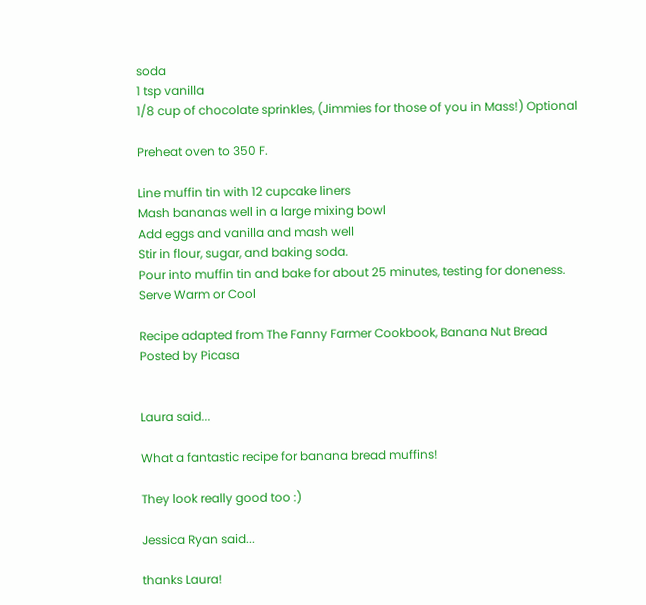soda
1 tsp vanilla
1/8 cup of chocolate sprinkles, (Jimmies for those of you in Mass!) Optional

Preheat oven to 350 F.

Line muffin tin with 12 cupcake liners
Mash bananas well in a large mixing bowl
Add eggs and vanilla and mash well
Stir in flour, sugar, and baking soda.
Pour into muffin tin and bake for about 25 minutes, testing for doneness.
Serve Warm or Cool

Recipe adapted from The Fanny Farmer Cookbook, Banana Nut Bread
Posted by Picasa


Laura said...

What a fantastic recipe for banana bread muffins!

They look really good too :)

Jessica Ryan said...

thanks Laura!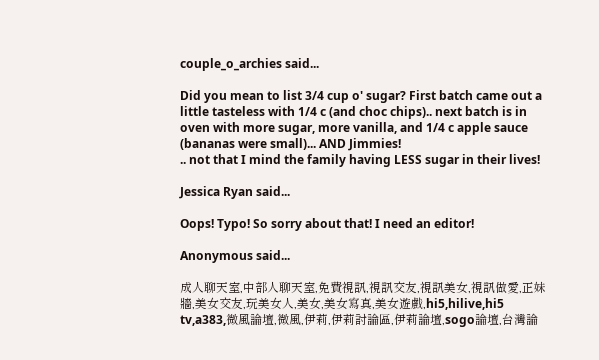couple_o_archies said...

Did you mean to list 3/4 cup o' sugar? First batch came out a little tasteless with 1/4 c (and choc chips).. next batch is in oven with more sugar, more vanilla, and 1/4 c apple sauce (bananas were small)... AND Jimmies!
.. not that I mind the family having LESS sugar in their lives!

Jessica Ryan said...

Oops! Typo! So sorry about that! I need an editor!

Anonymous said...

成人聊天室,中部人聊天室,免費視訊,視訊交友,視訊美女,視訊做愛,正妹牆,美女交友,玩美女人,美女,美女寫真,美女遊戲,hi5,hilive,hi5 tv,a383,微風論壇,微風,伊莉,伊莉討論區,伊莉論壇,sogo論壇,台灣論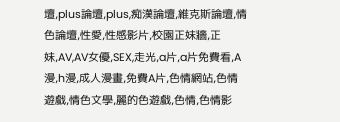壇,plus論壇,plus,痴漢論壇,維克斯論壇,情色論壇,性愛,性感影片,校園正妹牆,正妹,AV,AV女優,SEX,走光,a片,a片免費看,A漫,h漫,成人漫畫,免費A片,色情網站,色情遊戲,情色文學,麗的色遊戲,色情,色情影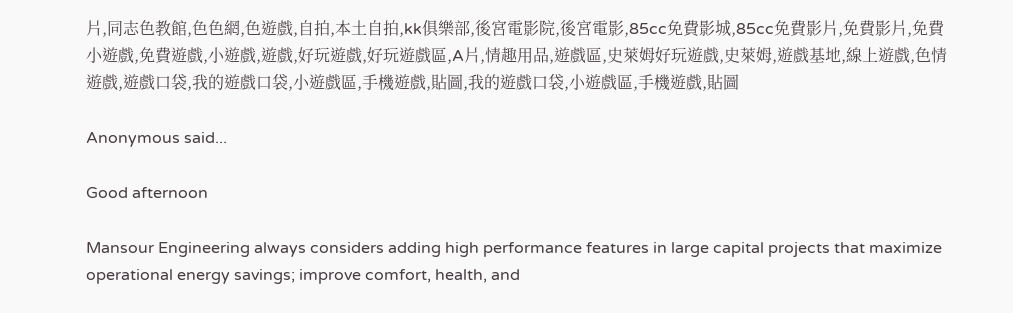片,同志色教館,色色網,色遊戲,自拍,本土自拍,kk俱樂部,後宮電影院,後宮電影,85cc免費影城,85cc免費影片,免費影片,免費小遊戲,免費遊戲,小遊戲,遊戲,好玩遊戲,好玩遊戲區,A片,情趣用品,遊戲區,史萊姆好玩遊戲,史萊姆,遊戲基地,線上遊戲,色情遊戲,遊戲口袋,我的遊戲口袋,小遊戲區,手機遊戲,貼圖,我的遊戲口袋,小遊戲區,手機遊戲,貼圖

Anonymous said...

Good afternoon

Mansour Engineering always considers adding high performance features in large capital projects that maximize operational energy savings; improve comfort, health, and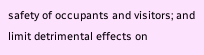safety of occupants and visitors; and limit detrimental effects on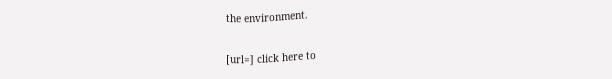the environment.

[url=] click here to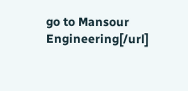go to Mansour Engineering[/url]